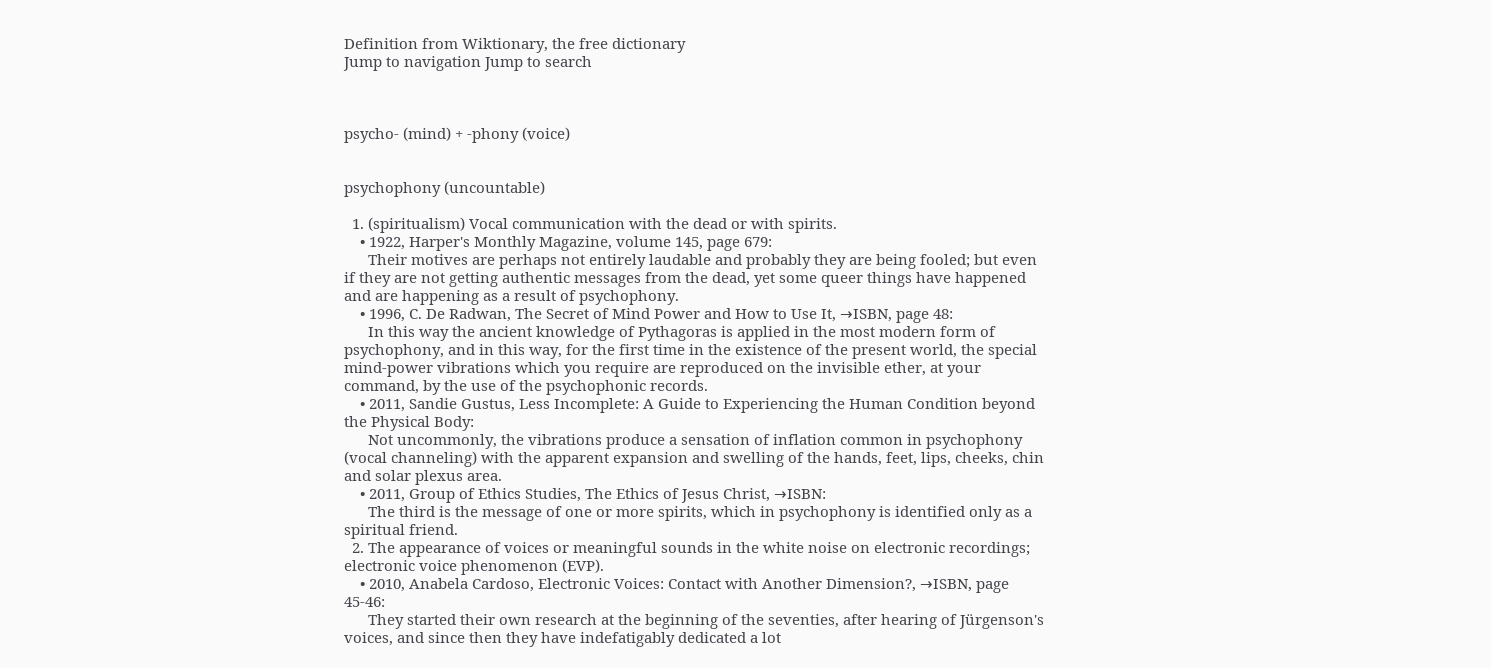Definition from Wiktionary, the free dictionary
Jump to navigation Jump to search



psycho- (mind) + -phony (voice)


psychophony (uncountable)

  1. (spiritualism) Vocal communication with the dead or with spirits.
    • 1922, Harper's Monthly Magazine, volume 145, page 679:
      Their motives are perhaps not entirely laudable and probably they are being fooled; but even if they are not getting authentic messages from the dead, yet some queer things have happened and are happening as a result of psychophony.
    • 1996, C. De Radwan, The Secret of Mind Power and How to Use It, →ISBN, page 48:
      In this way the ancient knowledge of Pythagoras is applied in the most modern form of psychophony, and in this way, for the first time in the existence of the present world, the special mind-power vibrations which you require are reproduced on the invisible ether, at your command, by the use of the psychophonic records.
    • 2011, Sandie Gustus, Less Incomplete: A Guide to Experiencing the Human Condition beyond the Physical Body:
      Not uncommonly, the vibrations produce a sensation of inflation common in psychophony (vocal channeling) with the apparent expansion and swelling of the hands, feet, lips, cheeks, chin and solar plexus area.
    • 2011, Group of Ethics Studies, The Ethics of Jesus Christ, →ISBN:
      The third is the message of one or more spirits, which in psychophony is identified only as a spiritual friend.
  2. The appearance of voices or meaningful sounds in the white noise on electronic recordings; electronic voice phenomenon (EVP).
    • 2010, Anabela Cardoso, Electronic Voices: Contact with Another Dimension?, →ISBN, page 45-46:
      They started their own research at the beginning of the seventies, after hearing of Jürgenson's voices, and since then they have indefatigably dedicated a lot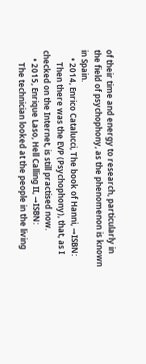of their time and energy to research, particularly in the field of psychophony, as the phenomenon is known in Spain.
    • 2014, Enrico Catalucci, The book of Hanni, →ISBN:
      Then there was the EVP (Psychophony), that, as I checked on the Internet, is still practised now.
    • 2015, Enrique Laso, Hell Calling II, →ISBN:
      The technician looked at the people in the living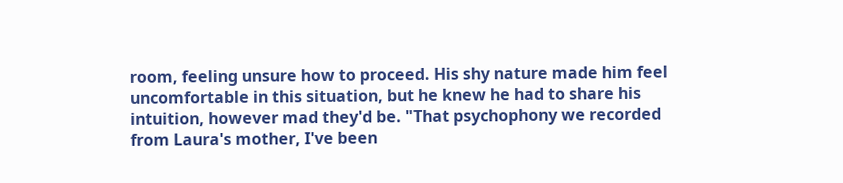room, feeling unsure how to proceed. His shy nature made him feel uncomfortable in this situation, but he knew he had to share his intuition, however mad they'd be. "That psychophony we recorded from Laura's mother, I've been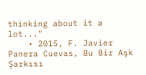thinking about it a lot..."
    • 2015, F. Javier Panera Cuevas, Bu Bir Aşk Şarkısı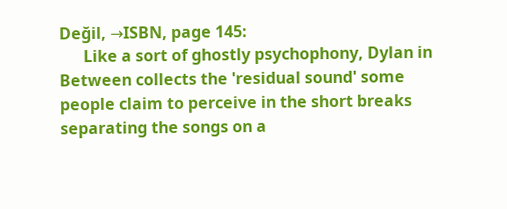Değil, →ISBN, page 145:
      Like a sort of ghostly psychophony, Dylan in Between collects the 'residual sound' some people claim to perceive in the short breaks separating the songs on a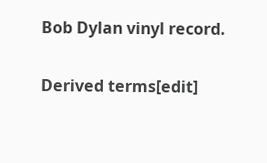Bob Dylan vinyl record.

Derived terms[edit]